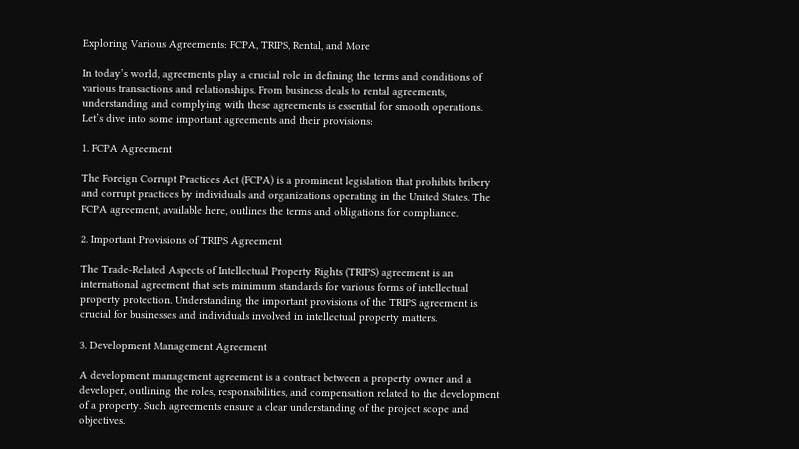Exploring Various Agreements: FCPA, TRIPS, Rental, and More

In today’s world, agreements play a crucial role in defining the terms and conditions of various transactions and relationships. From business deals to rental agreements, understanding and complying with these agreements is essential for smooth operations. Let’s dive into some important agreements and their provisions:

1. FCPA Agreement

The Foreign Corrupt Practices Act (FCPA) is a prominent legislation that prohibits bribery and corrupt practices by individuals and organizations operating in the United States. The FCPA agreement, available here, outlines the terms and obligations for compliance.

2. Important Provisions of TRIPS Agreement

The Trade-Related Aspects of Intellectual Property Rights (TRIPS) agreement is an international agreement that sets minimum standards for various forms of intellectual property protection. Understanding the important provisions of the TRIPS agreement is crucial for businesses and individuals involved in intellectual property matters.

3. Development Management Agreement

A development management agreement is a contract between a property owner and a developer, outlining the roles, responsibilities, and compensation related to the development of a property. Such agreements ensure a clear understanding of the project scope and objectives.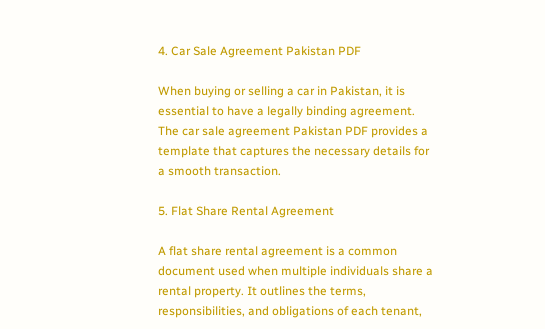4. Car Sale Agreement Pakistan PDF

When buying or selling a car in Pakistan, it is essential to have a legally binding agreement. The car sale agreement Pakistan PDF provides a template that captures the necessary details for a smooth transaction.

5. Flat Share Rental Agreement

A flat share rental agreement is a common document used when multiple individuals share a rental property. It outlines the terms, responsibilities, and obligations of each tenant,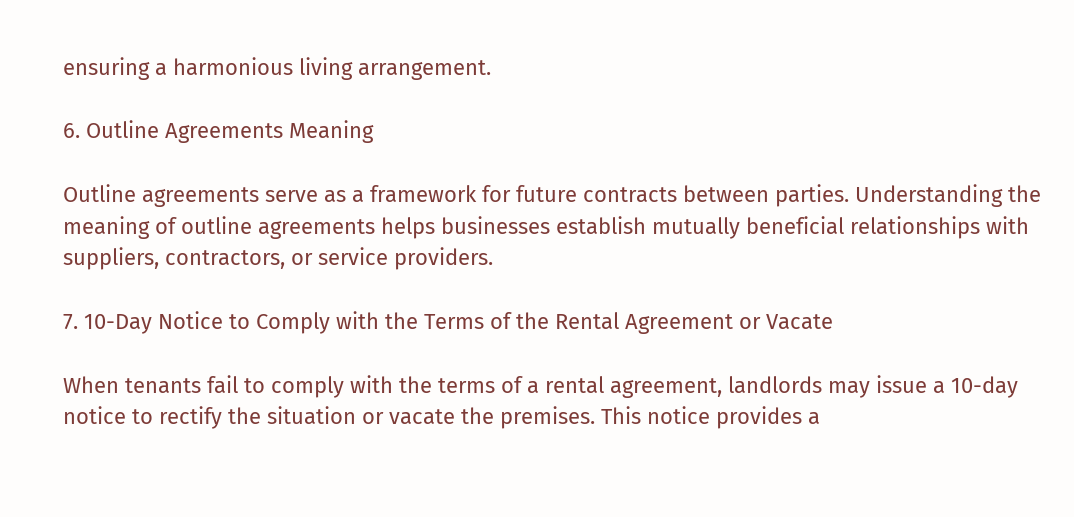ensuring a harmonious living arrangement.

6. Outline Agreements Meaning

Outline agreements serve as a framework for future contracts between parties. Understanding the meaning of outline agreements helps businesses establish mutually beneficial relationships with suppliers, contractors, or service providers.

7. 10-Day Notice to Comply with the Terms of the Rental Agreement or Vacate

When tenants fail to comply with the terms of a rental agreement, landlords may issue a 10-day notice to rectify the situation or vacate the premises. This notice provides a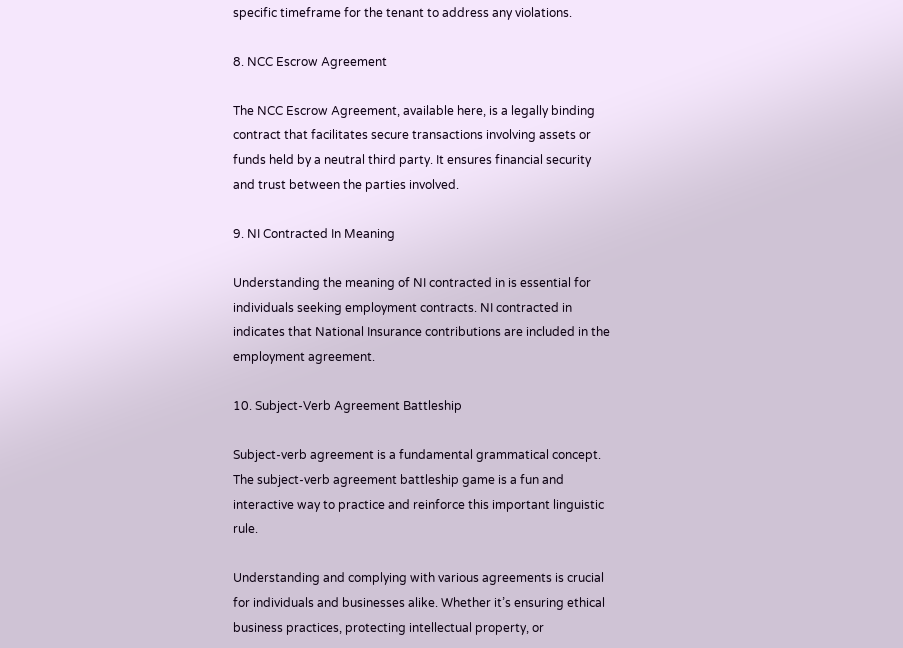specific timeframe for the tenant to address any violations.

8. NCC Escrow Agreement

The NCC Escrow Agreement, available here, is a legally binding contract that facilitates secure transactions involving assets or funds held by a neutral third party. It ensures financial security and trust between the parties involved.

9. NI Contracted In Meaning

Understanding the meaning of NI contracted in is essential for individuals seeking employment contracts. NI contracted in indicates that National Insurance contributions are included in the employment agreement.

10. Subject-Verb Agreement Battleship

Subject-verb agreement is a fundamental grammatical concept. The subject-verb agreement battleship game is a fun and interactive way to practice and reinforce this important linguistic rule.

Understanding and complying with various agreements is crucial for individuals and businesses alike. Whether it’s ensuring ethical business practices, protecting intellectual property, or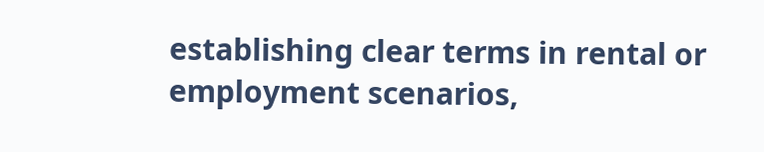establishing clear terms in rental or employment scenarios,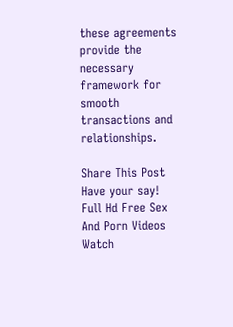these agreements provide the necessary framework for smooth transactions and relationships.

Share This Post
Have your say!
Full Hd Free Sex And Porn Videos Watch